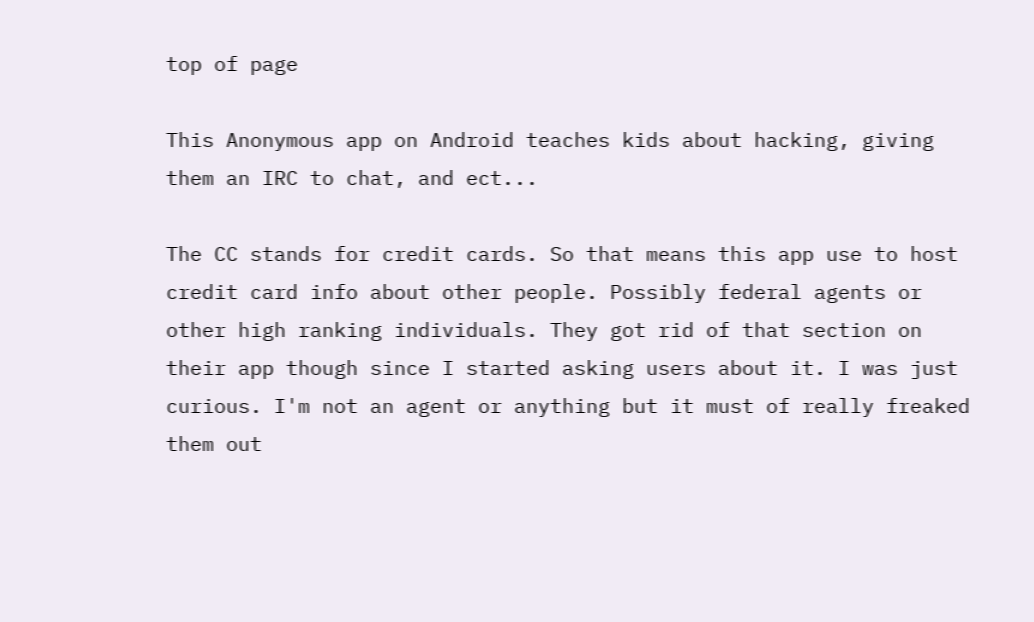top of page

This Anonymous app on Android teaches kids about hacking, giving them an IRC to chat, and ect...

The CC stands for credit cards. So that means this app use to host credit card info about other people. Possibly federal agents or other high ranking individuals. They got rid of that section on their app though since I started asking users about it. I was just curious. I'm not an agent or anything but it must of really freaked them out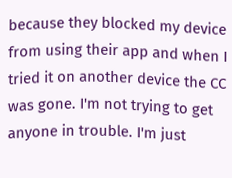because they blocked my device from using their app and when I tried it on another device the CC was gone. I'm not trying to get anyone in trouble. I'm just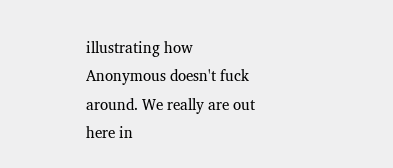illustrating how Anonymous doesn't fuck around. We really are out here in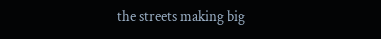the streets making big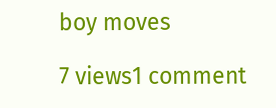boy moves

7 views1 comment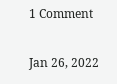1 Comment

Jan 26, 2022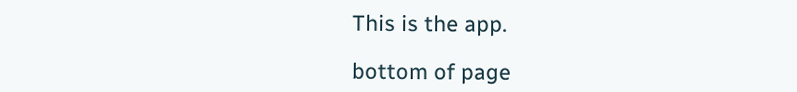This is the app.

bottom of page